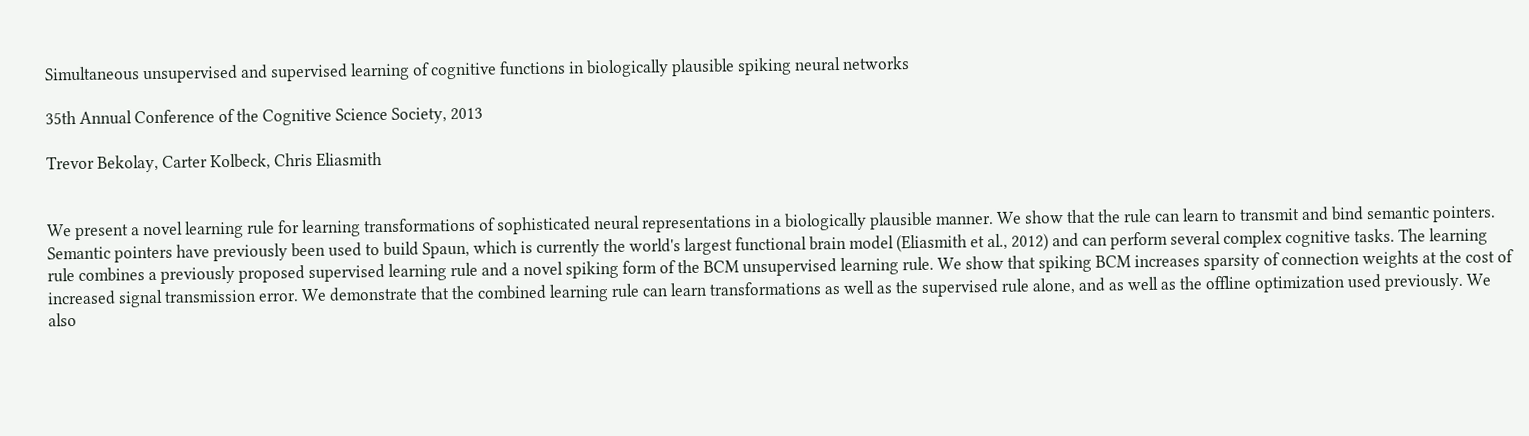Simultaneous unsupervised and supervised learning of cognitive functions in biologically plausible spiking neural networks

35th Annual Conference of the Cognitive Science Society, 2013

Trevor Bekolay, Carter Kolbeck, Chris Eliasmith


We present a novel learning rule for learning transformations of sophisticated neural representations in a biologically plausible manner. We show that the rule can learn to transmit and bind semantic pointers. Semantic pointers have previously been used to build Spaun, which is currently the world's largest functional brain model (Eliasmith et al., 2012) and can perform several complex cognitive tasks. The learning rule combines a previously proposed supervised learning rule and a novel spiking form of the BCM unsupervised learning rule. We show that spiking BCM increases sparsity of connection weights at the cost of increased signal transmission error. We demonstrate that the combined learning rule can learn transformations as well as the supervised rule alone, and as well as the offline optimization used previously. We also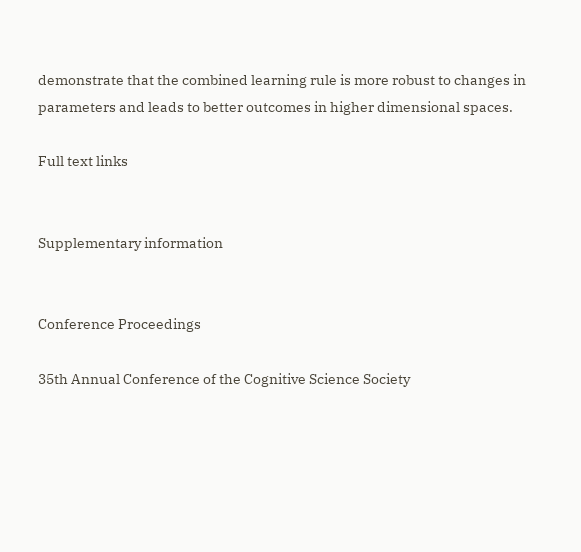demonstrate that the combined learning rule is more robust to changes in parameters and leads to better outcomes in higher dimensional spaces.

Full text links


Supplementary information


Conference Proceedings

35th Annual Conference of the Cognitive Science Society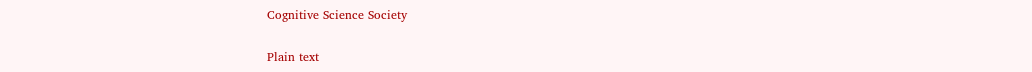Cognitive Science Society


Plain text